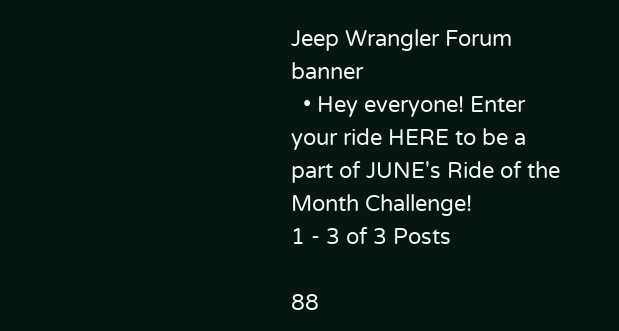Jeep Wrangler Forum banner
  • Hey everyone! Enter your ride HERE to be a part of JUNE's Ride of the Month Challenge!
1 - 3 of 3 Posts

88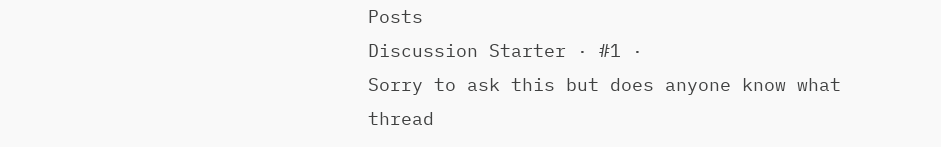Posts
Discussion Starter · #1 ·
Sorry to ask this but does anyone know what thread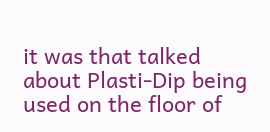it was that talked about Plasti-Dip being used on the floor of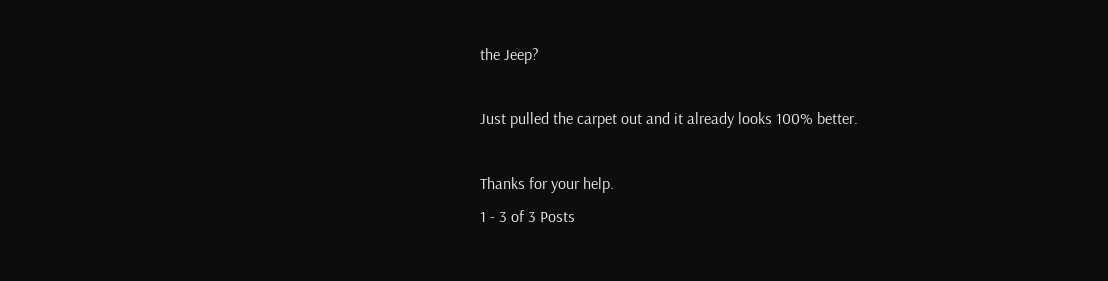the Jeep?

Just pulled the carpet out and it already looks 100% better.

Thanks for your help.
1 - 3 of 3 Posts